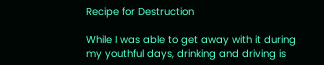Recipe for Destruction

While I was able to get away with it during my youthful days, drinking and driving is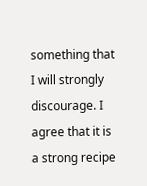something that I will strongly discourage. I agree that it is a strong recipe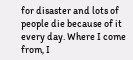for disaster and lots of people die because of it every day. Where I come from, I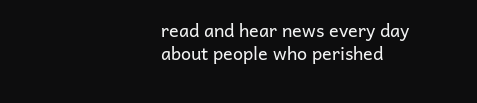read and hear news every day about people who perished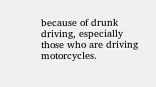because of drunk driving, especially those who are driving motorcycles.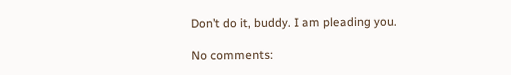Don’t do it, buddy. I am pleading you.

No comments: